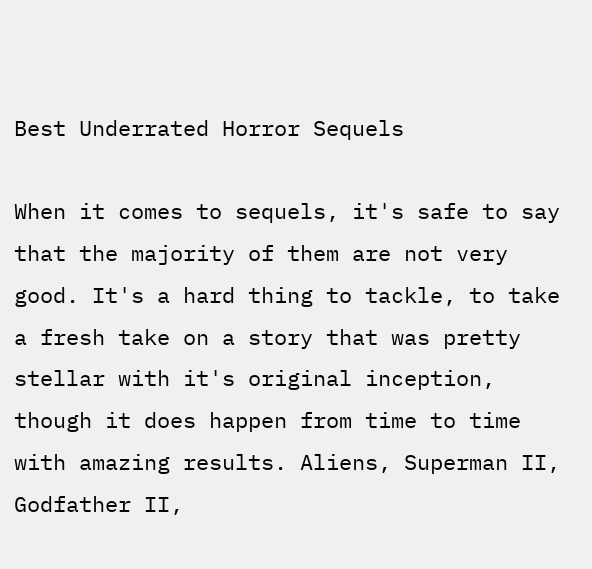Best Underrated Horror Sequels

When it comes to sequels, it's safe to say that the majority of them are not very good. It's a hard thing to tackle, to take a fresh take on a story that was pretty stellar with it's original inception, though it does happen from time to time with amazing results. Aliens, Superman II, Godfather II,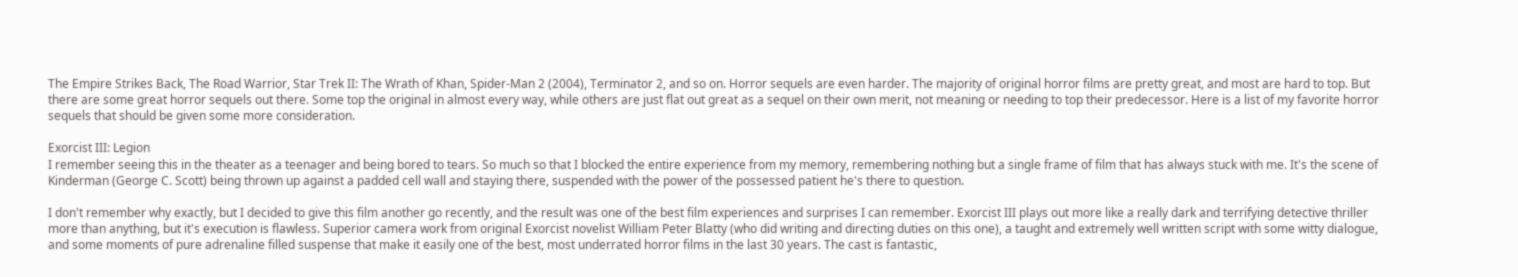The Empire Strikes Back, The Road Warrior, Star Trek II: The Wrath of Khan, Spider-Man 2 (2004), Terminator 2, and so on. Horror sequels are even harder. The majority of original horror films are pretty great, and most are hard to top. But there are some great horror sequels out there. Some top the original in almost every way, while others are just flat out great as a sequel on their own merit, not meaning or needing to top their predecessor. Here is a list of my favorite horror sequels that should be given some more consideration.

Exorcist III: Legion
I remember seeing this in the theater as a teenager and being bored to tears. So much so that I blocked the entire experience from my memory, remembering nothing but a single frame of film that has always stuck with me. It's the scene of Kinderman (George C. Scott) being thrown up against a padded cell wall and staying there, suspended with the power of the possessed patient he's there to question.

I don't remember why exactly, but I decided to give this film another go recently, and the result was one of the best film experiences and surprises I can remember. Exorcist III plays out more like a really dark and terrifying detective thriller more than anything, but it's execution is flawless. Superior camera work from original Exorcist novelist William Peter Blatty (who did writing and directing duties on this one), a taught and extremely well written script with some witty dialogue, and some moments of pure adrenaline filled suspense that make it easily one of the best, most underrated horror films in the last 30 years. The cast is fantastic,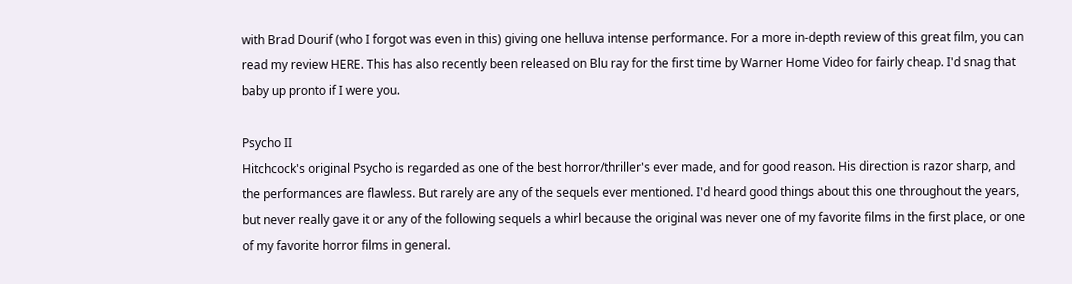with Brad Dourif (who I forgot was even in this) giving one helluva intense performance. For a more in-depth review of this great film, you can read my review HERE. This has also recently been released on Blu ray for the first time by Warner Home Video for fairly cheap. I'd snag that baby up pronto if I were you.

Psycho II
Hitchcock's original Psycho is regarded as one of the best horror/thriller's ever made, and for good reason. His direction is razor sharp, and the performances are flawless. But rarely are any of the sequels ever mentioned. I'd heard good things about this one throughout the years, but never really gave it or any of the following sequels a whirl because the original was never one of my favorite films in the first place, or one of my favorite horror films in general.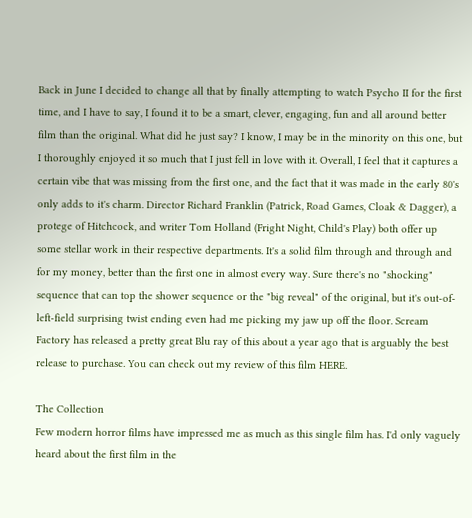Back in June I decided to change all that by finally attempting to watch Psycho II for the first time, and I have to say, I found it to be a smart, clever, engaging, fun and all around better film than the original. What did he just say? I know, I may be in the minority on this one, but I thoroughly enjoyed it so much that I just fell in love with it. Overall, I feel that it captures a certain vibe that was missing from the first one, and the fact that it was made in the early 80's only adds to it's charm. Director Richard Franklin (Patrick, Road Games, Cloak & Dagger), a protege of Hitchcock, and writer Tom Holland (Fright Night, Child's Play) both offer up some stellar work in their respective departments. It's a solid film through and through and for my money, better than the first one in almost every way. Sure there's no "shocking" sequence that can top the shower sequence or the "big reveal" of the original, but it's out-of-left-field surprising twist ending even had me picking my jaw up off the floor. Scream Factory has released a pretty great Blu ray of this about a year ago that is arguably the best release to purchase. You can check out my review of this film HERE.

The Collection
Few modern horror films have impressed me as much as this single film has. I'd only vaguely heard about the first film in the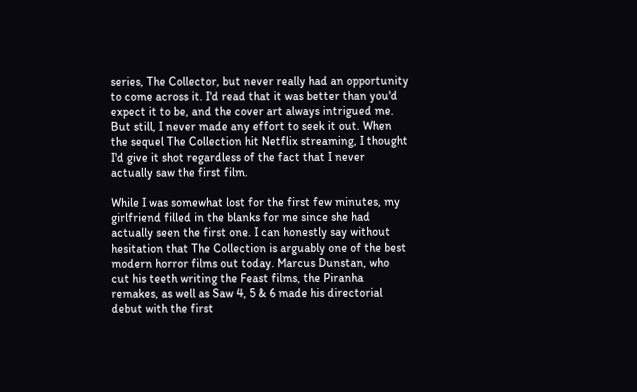series, The Collector, but never really had an opportunity to come across it. I'd read that it was better than you'd expect it to be, and the cover art always intrigued me. But still, I never made any effort to seek it out. When the sequel The Collection hit Netflix streaming, I thought I'd give it shot regardless of the fact that I never actually saw the first film.

While I was somewhat lost for the first few minutes, my girlfriend filled in the blanks for me since she had actually seen the first one. I can honestly say without hesitation that The Collection is arguably one of the best modern horror films out today. Marcus Dunstan, who cut his teeth writing the Feast films, the Piranha remakes, as well as Saw 4, 5 & 6 made his directorial debut with the first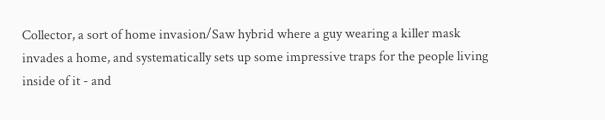Collector, a sort of home invasion/Saw hybrid where a guy wearing a killer mask invades a home, and systematically sets up some impressive traps for the people living inside of it - and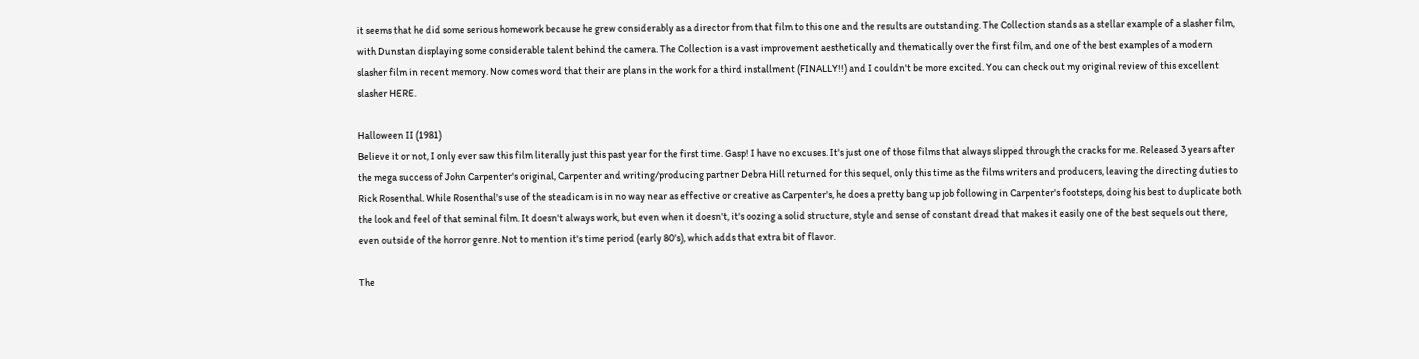it seems that he did some serious homework because he grew considerably as a director from that film to this one and the results are outstanding. The Collection stands as a stellar example of a slasher film, with Dunstan displaying some considerable talent behind the camera. The Collection is a vast improvement aesthetically and thematically over the first film, and one of the best examples of a modern slasher film in recent memory. Now comes word that their are plans in the work for a third installment (FINALLY!!) and I couldn't be more excited. You can check out my original review of this excellent slasher HERE.

Halloween II (1981)
Believe it or not, I only ever saw this film literally just this past year for the first time. Gasp! I have no excuses. It's just one of those films that always slipped through the cracks for me. Released 3 years after the mega success of John Carpenter's original, Carpenter and writing/producing partner Debra Hill returned for this sequel, only this time as the films writers and producers, leaving the directing duties to Rick Rosenthal. While Rosenthal's use of the steadicam is in no way near as effective or creative as Carpenter's, he does a pretty bang up job following in Carpenter's footsteps, doing his best to duplicate both the look and feel of that seminal film. It doesn't always work, but even when it doesn't, it's oozing a solid structure, style and sense of constant dread that makes it easily one of the best sequels out there, even outside of the horror genre. Not to mention it's time period (early 80's), which adds that extra bit of flavor.

The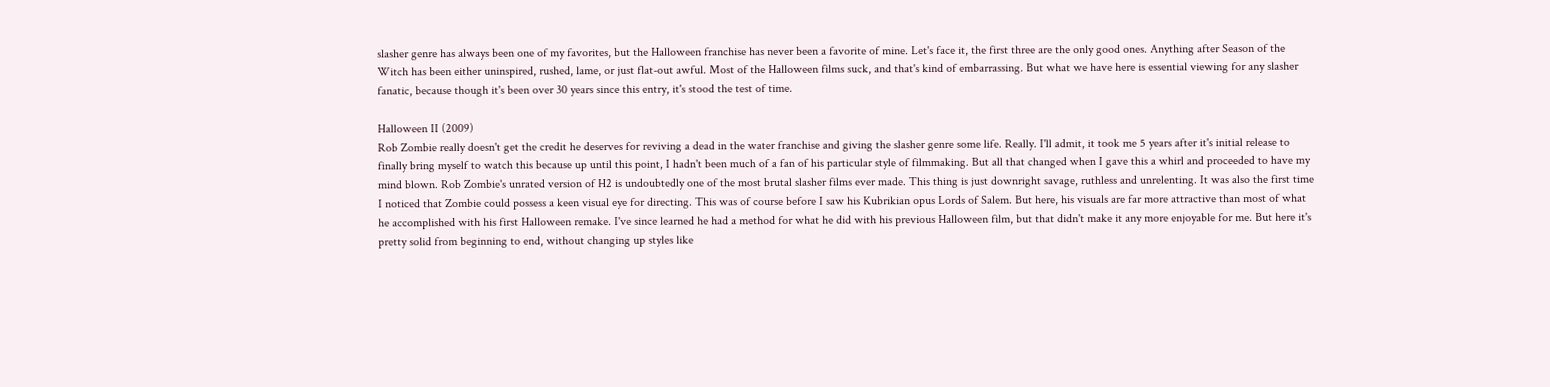slasher genre has always been one of my favorites, but the Halloween franchise has never been a favorite of mine. Let's face it, the first three are the only good ones. Anything after Season of the Witch has been either uninspired, rushed, lame, or just flat-out awful. Most of the Halloween films suck, and that's kind of embarrassing. But what we have here is essential viewing for any slasher fanatic, because though it's been over 30 years since this entry, it's stood the test of time.

Halloween II (2009)
Rob Zombie really doesn't get the credit he deserves for reviving a dead in the water franchise and giving the slasher genre some life. Really. I'll admit, it took me 5 years after it's initial release to finally bring myself to watch this because up until this point, I hadn't been much of a fan of his particular style of filmmaking. But all that changed when I gave this a whirl and proceeded to have my mind blown. Rob Zombie's unrated version of H2 is undoubtedly one of the most brutal slasher films ever made. This thing is just downright savage, ruthless and unrelenting. It was also the first time I noticed that Zombie could possess a keen visual eye for directing. This was of course before I saw his Kubrikian opus Lords of Salem. But here, his visuals are far more attractive than most of what he accomplished with his first Halloween remake. I've since learned he had a method for what he did with his previous Halloween film, but that didn't make it any more enjoyable for me. But here it's pretty solid from beginning to end, without changing up styles like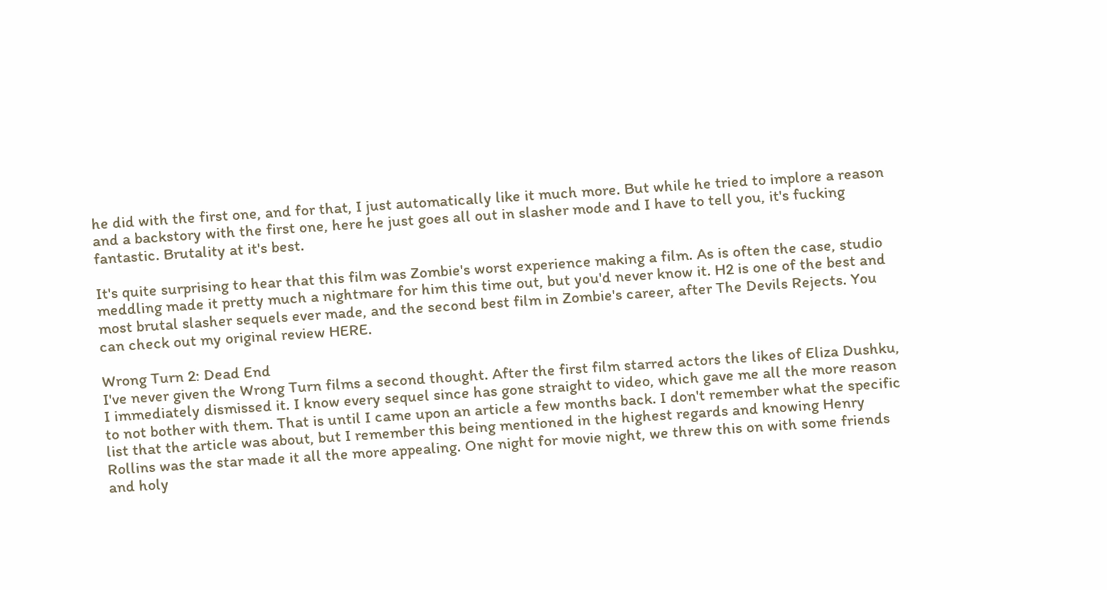he did with the first one, and for that, I just automatically like it much more. But while he tried to implore a reason and a backstory with the first one, here he just goes all out in slasher mode and I have to tell you, it's fucking fantastic. Brutality at it's best.

It's quite surprising to hear that this film was Zombie's worst experience making a film. As is often the case, studio meddling made it pretty much a nightmare for him this time out, but you'd never know it. H2 is one of the best and most brutal slasher sequels ever made, and the second best film in Zombie's career, after The Devils Rejects. You can check out my original review HERE.

Wrong Turn 2: Dead End
I've never given the Wrong Turn films a second thought. After the first film starred actors the likes of Eliza Dushku, I immediately dismissed it. I know every sequel since has gone straight to video, which gave me all the more reason to not bother with them. That is until I came upon an article a few months back. I don't remember what the specific list that the article was about, but I remember this being mentioned in the highest regards and knowing Henry Rollins was the star made it all the more appealing. One night for movie night, we threw this on with some friends and holy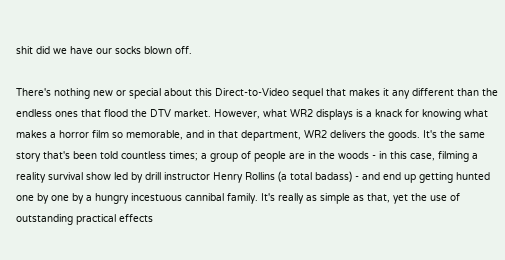shit did we have our socks blown off.

There's nothing new or special about this Direct-to-Video sequel that makes it any different than the endless ones that flood the DTV market. However, what WR2 displays is a knack for knowing what makes a horror film so memorable, and in that department, WR2 delivers the goods. It's the same story that's been told countless times; a group of people are in the woods - in this case, filming a reality survival show led by drill instructor Henry Rollins (a total badass) - and end up getting hunted one by one by a hungry incestuous cannibal family. It's really as simple as that, yet the use of outstanding practical effects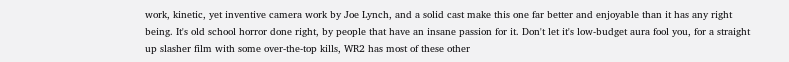work, kinetic, yet inventive camera work by Joe Lynch, and a solid cast make this one far better and enjoyable than it has any right being. It's old school horror done right, by people that have an insane passion for it. Don't let it's low-budget aura fool you, for a straight up slasher film with some over-the-top kills, WR2 has most of these other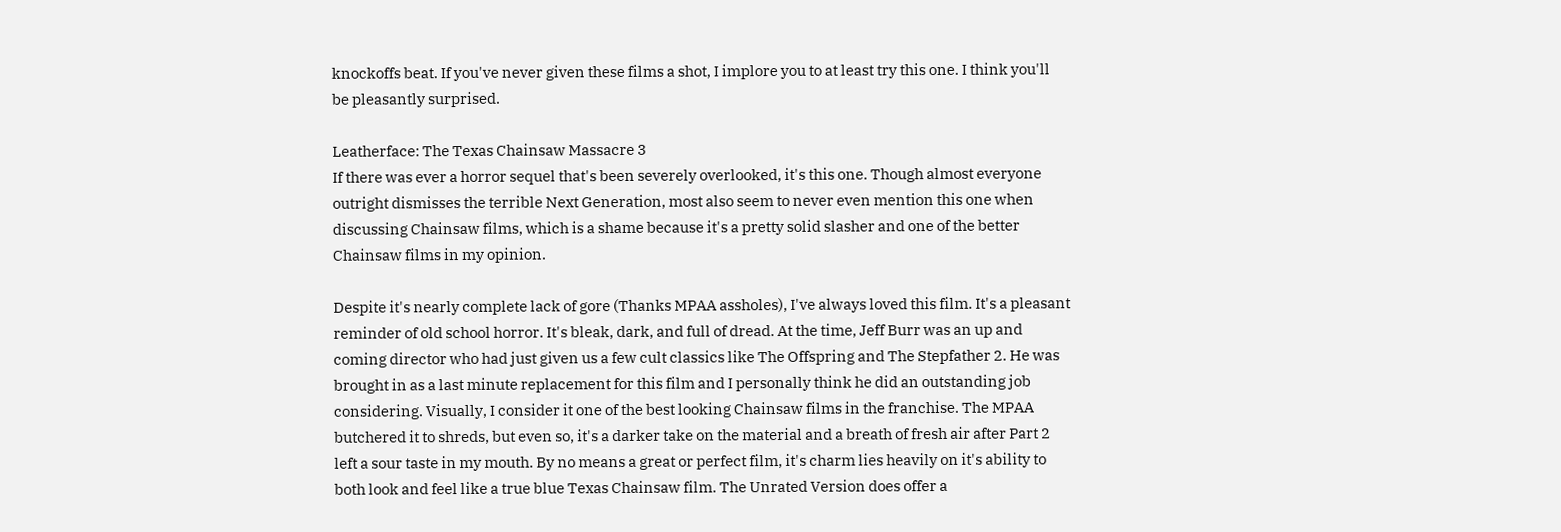knockoffs beat. If you've never given these films a shot, I implore you to at least try this one. I think you'll be pleasantly surprised.

Leatherface: The Texas Chainsaw Massacre 3
If there was ever a horror sequel that's been severely overlooked, it's this one. Though almost everyone outright dismisses the terrible Next Generation, most also seem to never even mention this one when discussing Chainsaw films, which is a shame because it's a pretty solid slasher and one of the better Chainsaw films in my opinion.

Despite it's nearly complete lack of gore (Thanks MPAA assholes), I've always loved this film. It's a pleasant reminder of old school horror. It's bleak, dark, and full of dread. At the time, Jeff Burr was an up and coming director who had just given us a few cult classics like The Offspring and The Stepfather 2. He was brought in as a last minute replacement for this film and I personally think he did an outstanding job considering. Visually, I consider it one of the best looking Chainsaw films in the franchise. The MPAA butchered it to shreds, but even so, it's a darker take on the material and a breath of fresh air after Part 2 left a sour taste in my mouth. By no means a great or perfect film, it's charm lies heavily on it's ability to both look and feel like a true blue Texas Chainsaw film. The Unrated Version does offer a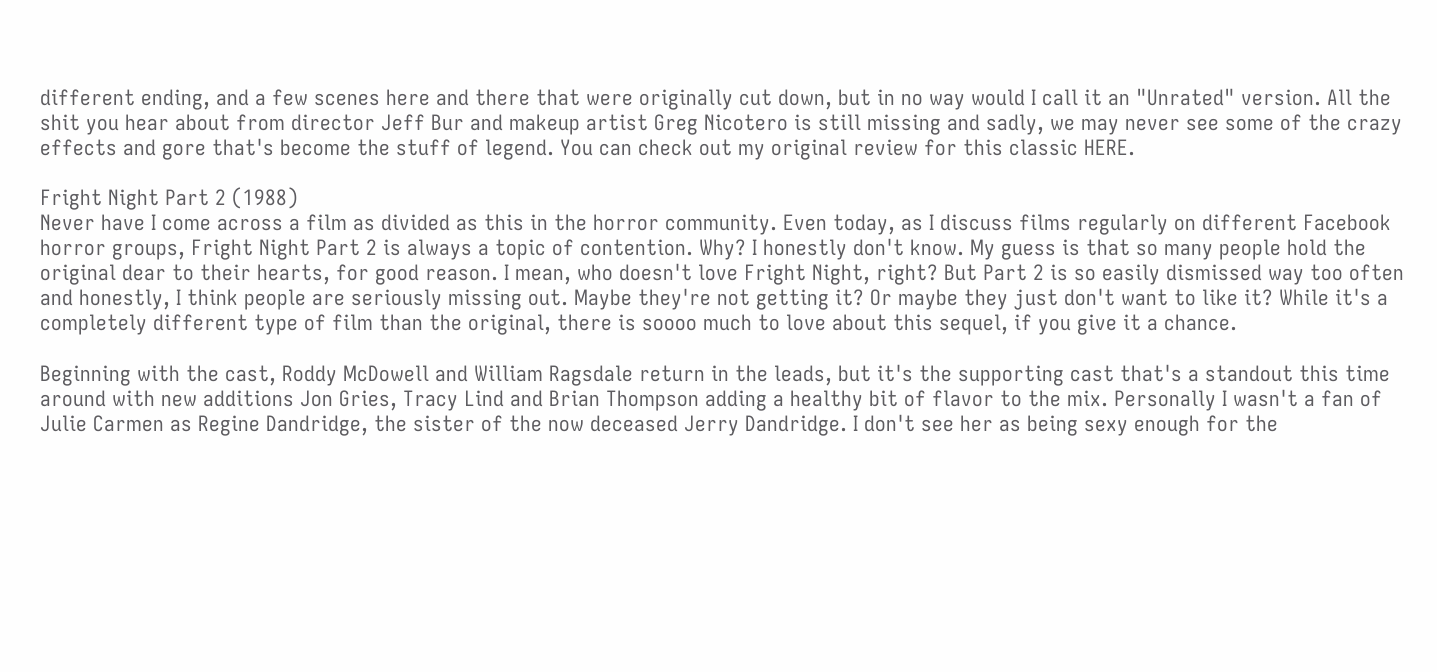different ending, and a few scenes here and there that were originally cut down, but in no way would I call it an "Unrated" version. All the shit you hear about from director Jeff Bur and makeup artist Greg Nicotero is still missing and sadly, we may never see some of the crazy effects and gore that's become the stuff of legend. You can check out my original review for this classic HERE.

Fright Night Part 2 (1988)
Never have I come across a film as divided as this in the horror community. Even today, as I discuss films regularly on different Facebook horror groups, Fright Night Part 2 is always a topic of contention. Why? I honestly don't know. My guess is that so many people hold the original dear to their hearts, for good reason. I mean, who doesn't love Fright Night, right? But Part 2 is so easily dismissed way too often and honestly, I think people are seriously missing out. Maybe they're not getting it? Or maybe they just don't want to like it? While it's a completely different type of film than the original, there is soooo much to love about this sequel, if you give it a chance.

Beginning with the cast, Roddy McDowell and William Ragsdale return in the leads, but it's the supporting cast that's a standout this time around with new additions Jon Gries, Tracy Lind and Brian Thompson adding a healthy bit of flavor to the mix. Personally I wasn't a fan of Julie Carmen as Regine Dandridge, the sister of the now deceased Jerry Dandridge. I don't see her as being sexy enough for the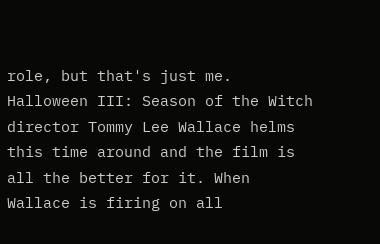role, but that's just me. Halloween III: Season of the Witch director Tommy Lee Wallace helms this time around and the film is all the better for it. When Wallace is firing on all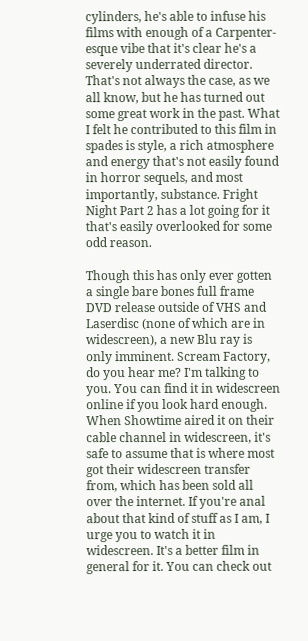cylinders, he's able to infuse his films with enough of a Carpenter-esque vibe that it's clear he's a severely underrated director. That's not always the case, as we all know, but he has turned out some great work in the past. What I felt he contributed to this film in spades is style, a rich atmosphere and energy that's not easily found in horror sequels, and most importantly, substance. Fright Night Part 2 has a lot going for it that's easily overlooked for some odd reason.

Though this has only ever gotten a single bare bones full frame DVD release outside of VHS and Laserdisc (none of which are in widescreen), a new Blu ray is only imminent. Scream Factory, do you hear me? I'm talking to you. You can find it in widescreen online if you look hard enough. When Showtime aired it on their cable channel in widescreen, it's safe to assume that is where most got their widescreen transfer from, which has been sold all over the internet. If you're anal about that kind of stuff as I am, I urge you to watch it in widescreen. It's a better film in general for it. You can check out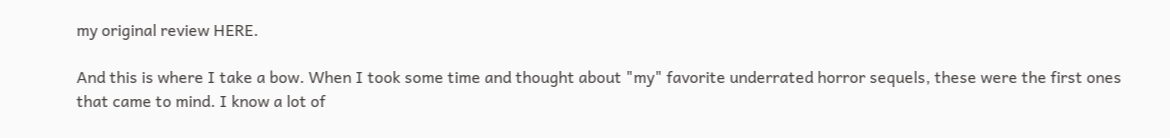my original review HERE.

And this is where I take a bow. When I took some time and thought about "my" favorite underrated horror sequels, these were the first ones that came to mind. I know a lot of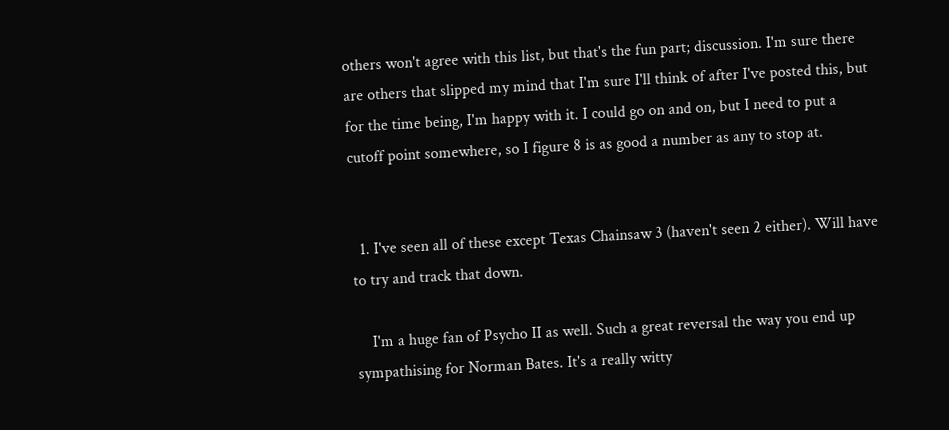others won't agree with this list, but that's the fun part; discussion. I'm sure there are others that slipped my mind that I'm sure I'll think of after I've posted this, but for the time being, I'm happy with it. I could go on and on, but I need to put a cutoff point somewhere, so I figure 8 is as good a number as any to stop at.


  1. I've seen all of these except Texas Chainsaw 3 (haven't seen 2 either). Will have to try and track that down.

    I'm a huge fan of Psycho II as well. Such a great reversal the way you end up sympathising for Norman Bates. It's a really witty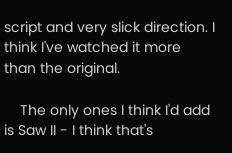script and very slick direction. I think I've watched it more than the original.

    The only ones I think I'd add is Saw II - I think that's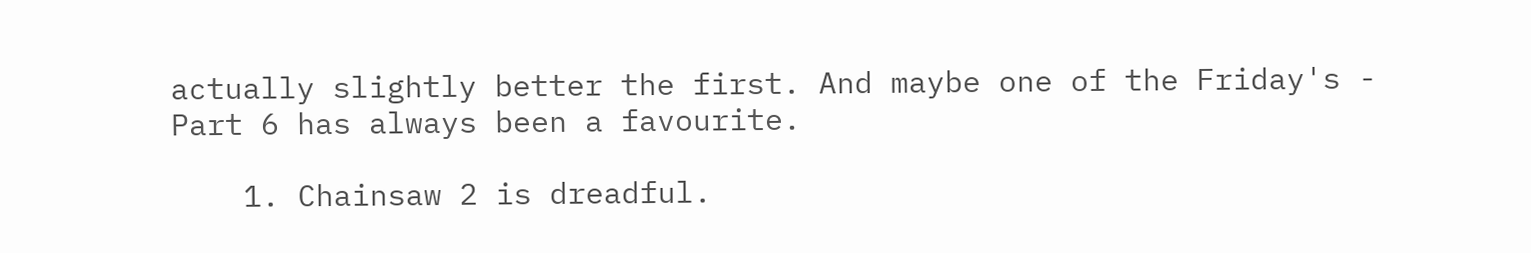actually slightly better the first. And maybe one of the Friday's - Part 6 has always been a favourite.

    1. Chainsaw 2 is dreadful.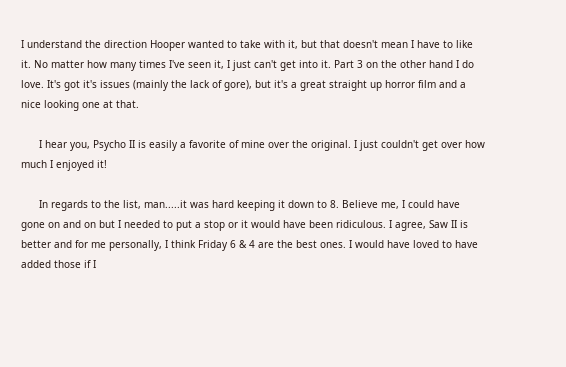I understand the direction Hooper wanted to take with it, but that doesn't mean I have to like it. No matter how many times I've seen it, I just can't get into it. Part 3 on the other hand I do love. It's got it's issues (mainly the lack of gore), but it's a great straight up horror film and a nice looking one at that.

      I hear you, Psycho II is easily a favorite of mine over the original. I just couldn't get over how much I enjoyed it!

      In regards to the list, man.....it was hard keeping it down to 8. Believe me, I could have gone on and on but I needed to put a stop or it would have been ridiculous. I agree, Saw II is better and for me personally, I think Friday 6 & 4 are the best ones. I would have loved to have added those if I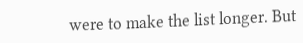were to make the list longer. But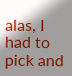alas, I had to pick and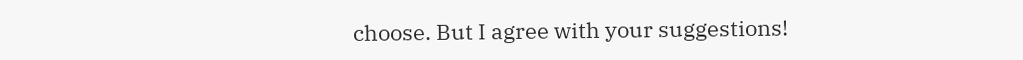choose. But I agree with your suggestions!